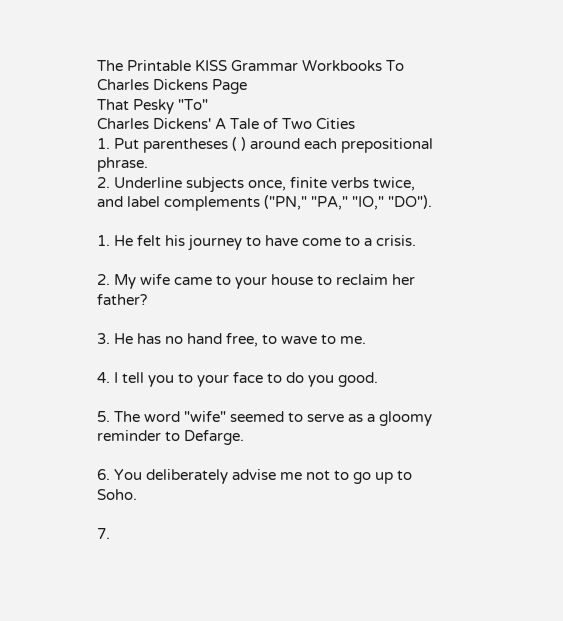The Printable KISS Grammar Workbooks To Charles Dickens Page
That Pesky "To"
Charles Dickens' A Tale of Two Cities
1. Put parentheses ( ) around each prepositional phrase.
2. Underline subjects once, finite verbs twice, and label complements ("PN," "PA," "IO," "DO").

1. He felt his journey to have come to a crisis.

2. My wife came to your house to reclaim her father?

3. He has no hand free, to wave to me.

4. I tell you to your face to do you good.

5. The word "wife" seemed to serve as a gloomy reminder to Defarge.

6. You deliberately advise me not to go up to Soho.

7.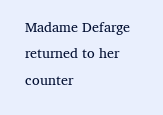Madame Defarge returned to her counter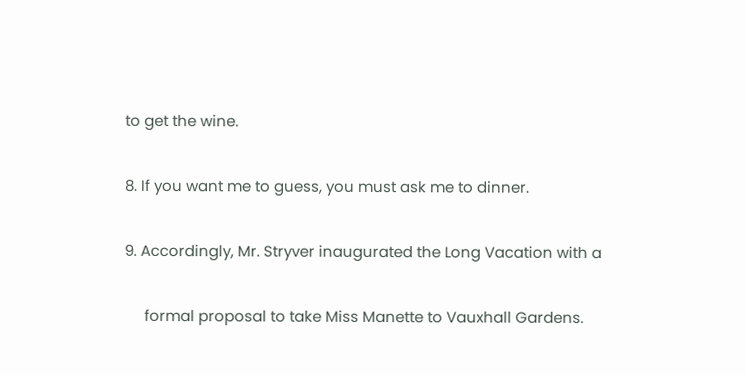to get the wine.

8. If you want me to guess, you must ask me to dinner.

9. Accordingly, Mr. Stryver inaugurated the Long Vacation with a

     formal proposal to take Miss Manette to Vauxhall Gardens.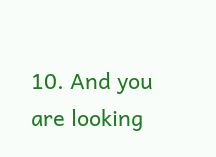10. And you are looking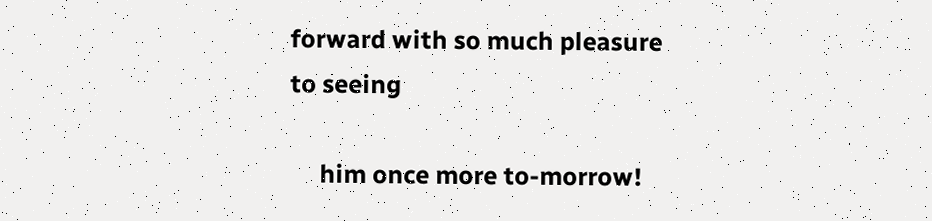forward with so much pleasure to seeing

     him once more to-morrow!